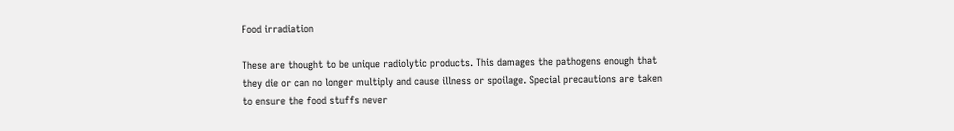Food irradiation

These are thought to be unique radiolytic products. This damages the pathogens enough that they die or can no longer multiply and cause illness or spoilage. Special precautions are taken to ensure the food stuffs never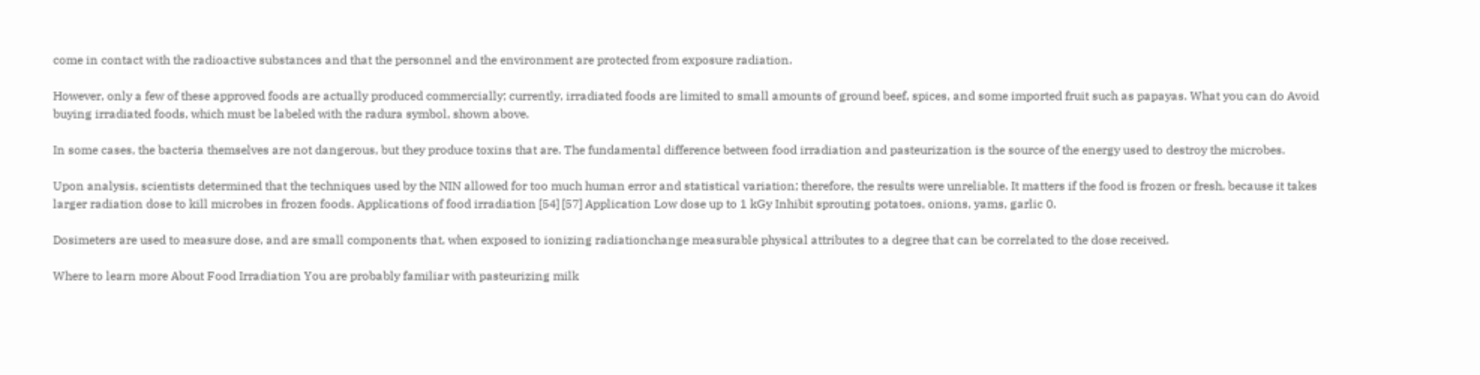come in contact with the radioactive substances and that the personnel and the environment are protected from exposure radiation.

However, only a few of these approved foods are actually produced commercially; currently, irradiated foods are limited to small amounts of ground beef, spices, and some imported fruit such as papayas. What you can do Avoid buying irradiated foods, which must be labeled with the radura symbol, shown above.

In some cases, the bacteria themselves are not dangerous, but they produce toxins that are. The fundamental difference between food irradiation and pasteurization is the source of the energy used to destroy the microbes.

Upon analysis, scientists determined that the techniques used by the NIN allowed for too much human error and statistical variation; therefore, the results were unreliable. It matters if the food is frozen or fresh, because it takes larger radiation dose to kill microbes in frozen foods. Applications of food irradiation [54] [57] Application Low dose up to 1 kGy Inhibit sprouting potatoes, onions, yams, garlic 0.

Dosimeters are used to measure dose, and are small components that, when exposed to ionizing radiationchange measurable physical attributes to a degree that can be correlated to the dose received.

Where to learn more About Food Irradiation You are probably familiar with pasteurizing milk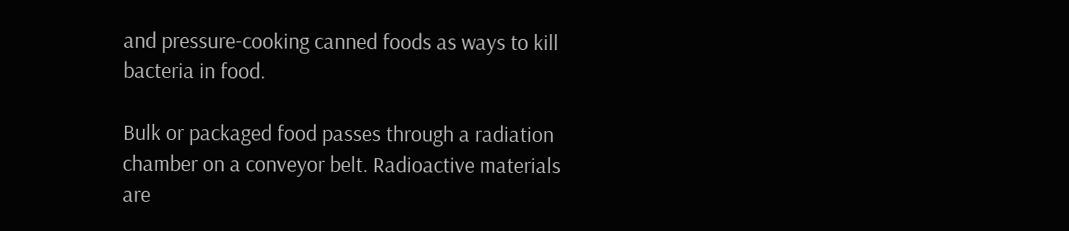and pressure-cooking canned foods as ways to kill bacteria in food.

Bulk or packaged food passes through a radiation chamber on a conveyor belt. Radioactive materials are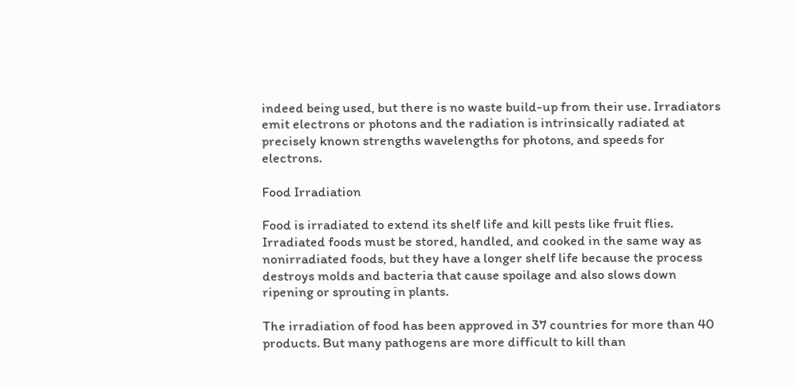indeed being used, but there is no waste build-up from their use. Irradiators emit electrons or photons and the radiation is intrinsically radiated at precisely known strengths wavelengths for photons, and speeds for electrons.

Food Irradiation

Food is irradiated to extend its shelf life and kill pests like fruit flies. Irradiated foods must be stored, handled, and cooked in the same way as nonirradiated foods, but they have a longer shelf life because the process destroys molds and bacteria that cause spoilage and also slows down ripening or sprouting in plants.

The irradiation of food has been approved in 37 countries for more than 40 products. But many pathogens are more difficult to kill than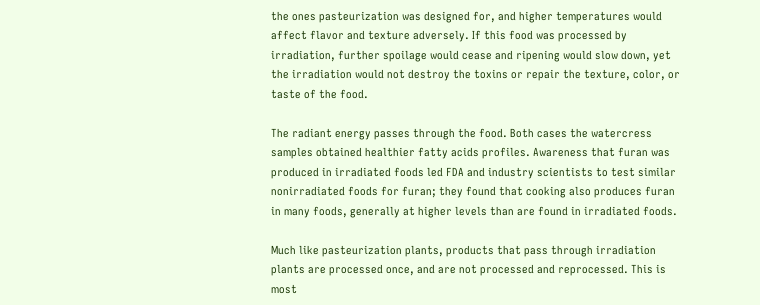the ones pasteurization was designed for, and higher temperatures would affect flavor and texture adversely. If this food was processed by irradiation, further spoilage would cease and ripening would slow down, yet the irradiation would not destroy the toxins or repair the texture, color, or taste of the food.

The radiant energy passes through the food. Both cases the watercress samples obtained healthier fatty acids profiles. Awareness that furan was produced in irradiated foods led FDA and industry scientists to test similar nonirradiated foods for furan; they found that cooking also produces furan in many foods, generally at higher levels than are found in irradiated foods.

Much like pasteurization plants, products that pass through irradiation plants are processed once, and are not processed and reprocessed. This is most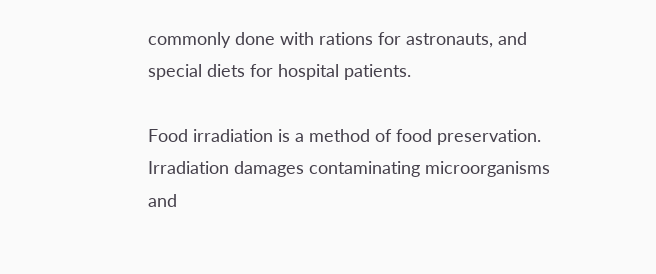commonly done with rations for astronauts, and special diets for hospital patients.

Food irradiation is a method of food preservation. Irradiation damages contaminating microorganisms and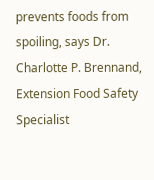prevents foods from spoiling, says Dr. Charlotte P. Brennand, Extension Food Safety Specialist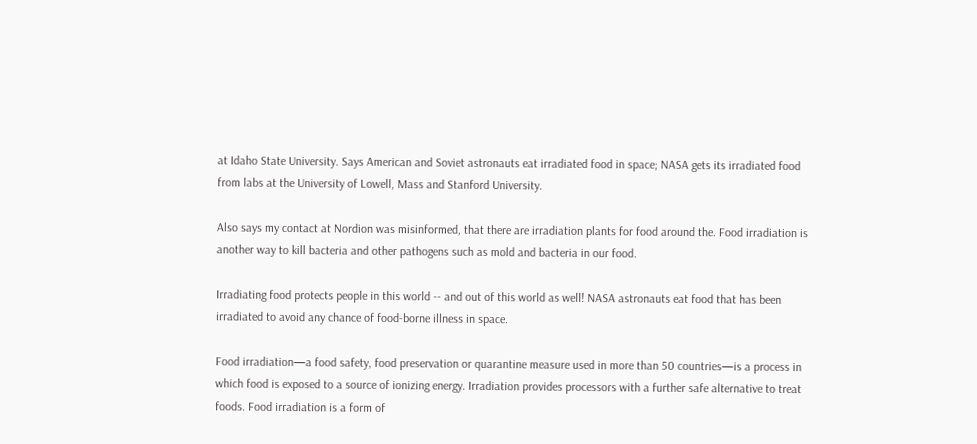at Idaho State University. Says American and Soviet astronauts eat irradiated food in space; NASA gets its irradiated food from labs at the University of Lowell, Mass and Stanford University.

Also says my contact at Nordion was misinformed, that there are irradiation plants for food around the. Food irradiation is another way to kill bacteria and other pathogens such as mold and bacteria in our food.

Irradiating food protects people in this world -- and out of this world as well! NASA astronauts eat food that has been irradiated to avoid any chance of food-borne illness in space.

Food irradiation—a food safety, food preservation or quarantine measure used in more than 50 countries—is a process in which food is exposed to a source of ionizing energy. Irradiation provides processors with a further safe alternative to treat foods. Food irradiation is a form of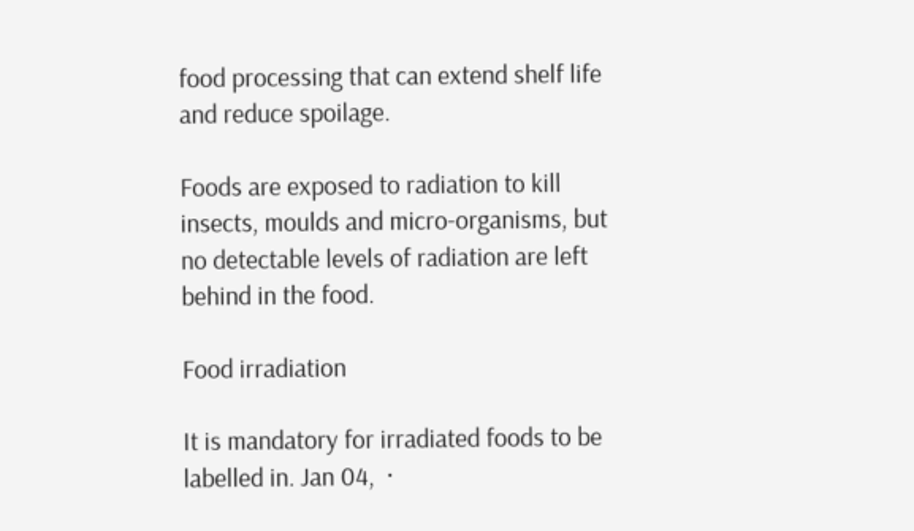food processing that can extend shelf life and reduce spoilage.

Foods are exposed to radiation to kill insects, moulds and micro-organisms, but no detectable levels of radiation are left behind in the food.

Food irradiation

It is mandatory for irradiated foods to be labelled in. Jan 04,  ·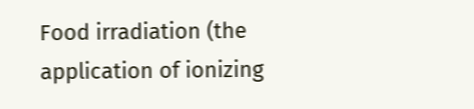Food irradiation (the application of ionizing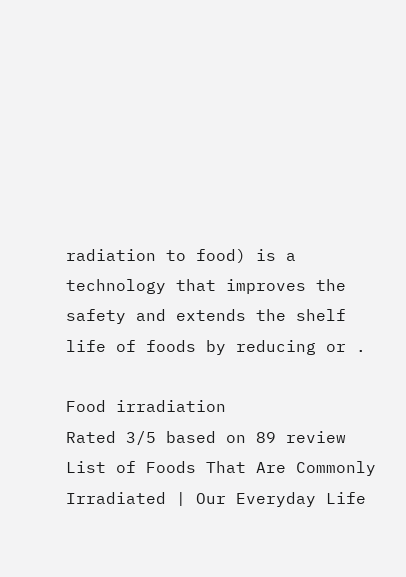radiation to food) is a technology that improves the safety and extends the shelf life of foods by reducing or .

Food irradiation
Rated 3/5 based on 89 review
List of Foods That Are Commonly Irradiated | Our Everyday Life